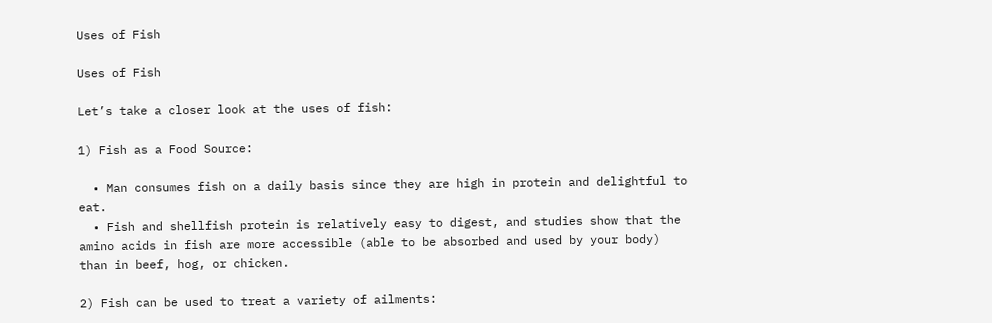Uses of Fish

Uses of Fish

Let’s take a closer look at the uses of fish:

1) Fish as a Food Source:

  • Man consumes fish on a daily basis since they are high in protein and delightful to eat.
  • Fish and shellfish protein is relatively easy to digest, and studies show that the amino acids in fish are more accessible (able to be absorbed and used by your body) than in beef, hog, or chicken.

2) Fish can be used to treat a variety of ailments: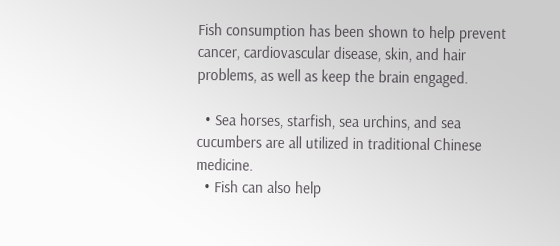Fish consumption has been shown to help prevent cancer, cardiovascular disease, skin, and hair problems, as well as keep the brain engaged.

  • Sea horses, starfish, sea urchins, and sea cucumbers are all utilized in traditional Chinese medicine.
  • Fish can also help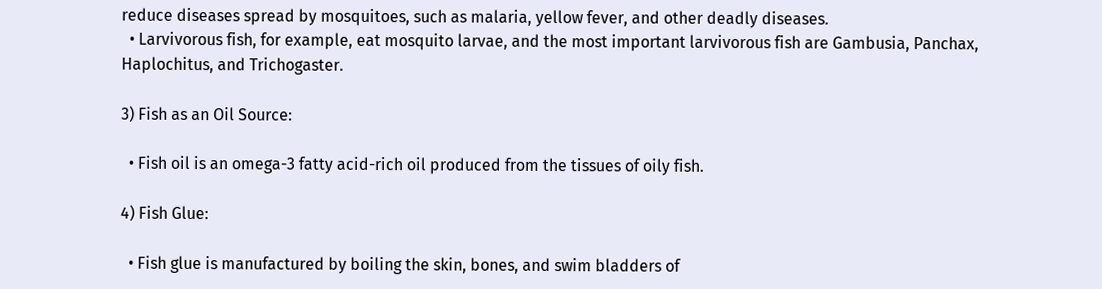reduce diseases spread by mosquitoes, such as malaria, yellow fever, and other deadly diseases.
  • Larvivorous fish, for example, eat mosquito larvae, and the most important larvivorous fish are Gambusia, Panchax, Haplochitus, and Trichogaster.

3) Fish as an Oil Source:

  • Fish oil is an omega-3 fatty acid-rich oil produced from the tissues of oily fish.

4) Fish Glue:

  • Fish glue is manufactured by boiling the skin, bones, and swim bladders of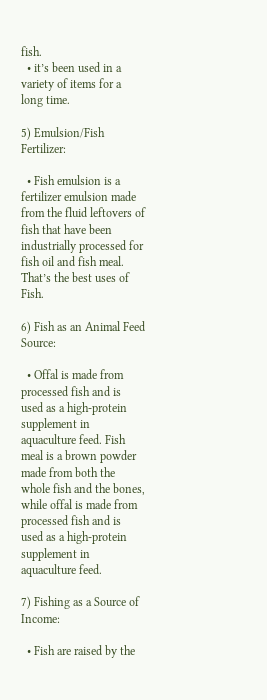fish.
  • it’s been used in a variety of items for a long time.

5) Emulsion/Fish Fertilizer:

  • Fish emulsion is a fertilizer emulsion made from the fluid leftovers of fish that have been industrially processed for fish oil and fish meal. That’s the best uses of Fish.

6) Fish as an Animal Feed Source:

  • Offal is made from processed fish and is used as a high-protein supplement in aquaculture feed. Fish meal is a brown powder made from both the whole fish and the bones, while offal is made from processed fish and is used as a high-protein supplement in aquaculture feed.

7) Fishing as a Source of Income:

  • Fish are raised by the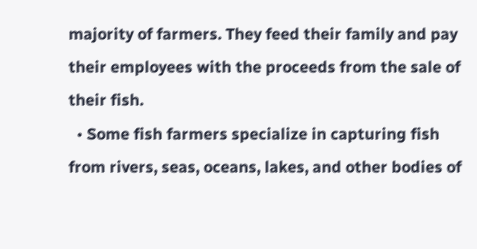majority of farmers. They feed their family and pay their employees with the proceeds from the sale of their fish.
  • Some fish farmers specialize in capturing fish from rivers, seas, oceans, lakes, and other bodies of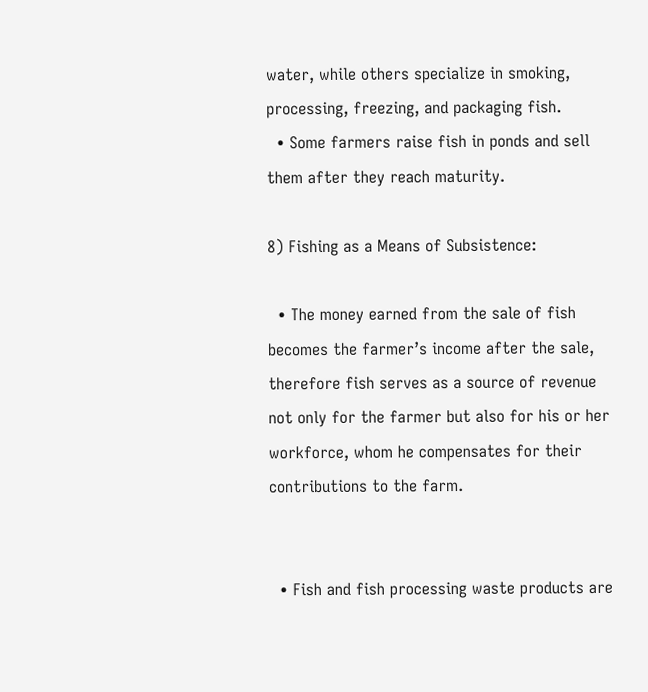water, while others specialize in smoking, processing, freezing, and packaging fish.
  • Some farmers raise fish in ponds and sell them after they reach maturity.

8) Fishing as a Means of Subsistence:

  • The money earned from the sale of fish becomes the farmer’s income after the sale, therefore fish serves as a source of revenue not only for the farmer but also for his or her workforce, whom he compensates for their contributions to the farm.


  • Fish and fish processing waste products are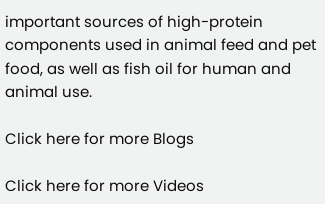important sources of high-protein components used in animal feed and pet food, as well as fish oil for human and animal use.

Click here for more Blogs

Click here for more Videos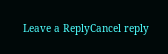Leave a ReplyCancel reply